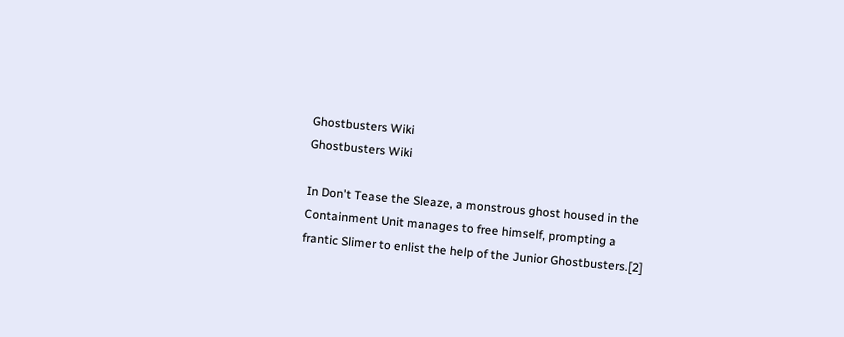Ghostbusters Wiki
Ghostbusters Wiki

In Don't Tease the Sleaze, a monstrous ghost housed in the Containment Unit manages to free himself, prompting a frantic Slimer to enlist the help of the Junior Ghostbusters.[2]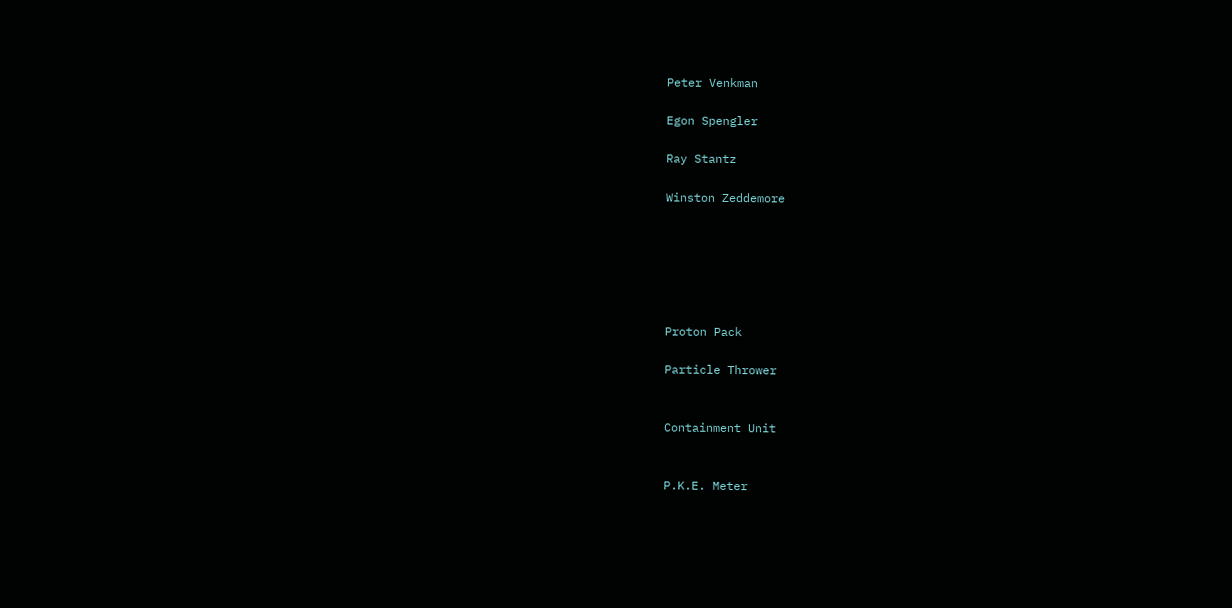Peter Venkman

Egon Spengler

Ray Stantz

Winston Zeddemore






Proton Pack

Particle Thrower


Containment Unit


P.K.E. Meter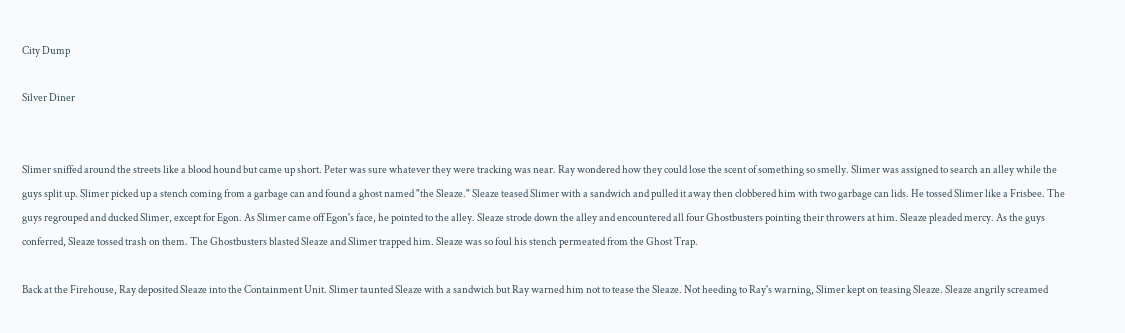City Dump

Silver Diner


Slimer sniffed around the streets like a blood hound but came up short. Peter was sure whatever they were tracking was near. Ray wondered how they could lose the scent of something so smelly. Slimer was assigned to search an alley while the guys split up. Slimer picked up a stench coming from a garbage can and found a ghost named "the Sleaze." Sleaze teased Slimer with a sandwich and pulled it away then clobbered him with two garbage can lids. He tossed Slimer like a Frisbee. The guys regrouped and ducked Slimer, except for Egon. As Slimer came off Egon's face, he pointed to the alley. Sleaze strode down the alley and encountered all four Ghostbusters pointing their throwers at him. Sleaze pleaded mercy. As the guys conferred, Sleaze tossed trash on them. The Ghostbusters blasted Sleaze and Slimer trapped him. Sleaze was so foul his stench permeated from the Ghost Trap.

Back at the Firehouse, Ray deposited Sleaze into the Containment Unit. Slimer taunted Sleaze with a sandwich but Ray warned him not to tease the Sleaze. Not heeding to Ray's warning, Slimer kept on teasing Sleaze. Sleaze angrily screamed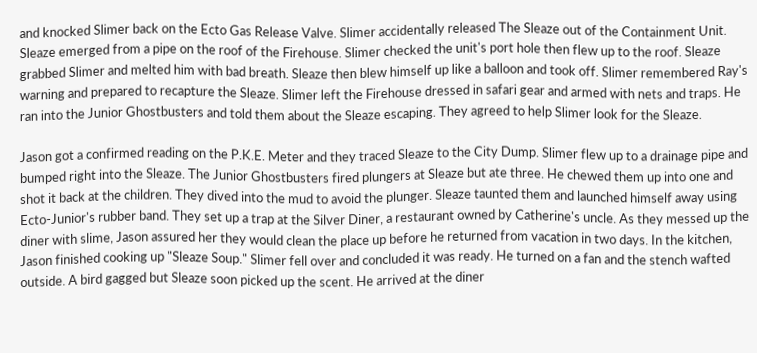and knocked Slimer back on the Ecto Gas Release Valve. Slimer accidentally released The Sleaze out of the Containment Unit. Sleaze emerged from a pipe on the roof of the Firehouse. Slimer checked the unit's port hole then flew up to the roof. Sleaze grabbed Slimer and melted him with bad breath. Sleaze then blew himself up like a balloon and took off. Slimer remembered Ray's warning and prepared to recapture the Sleaze. Slimer left the Firehouse dressed in safari gear and armed with nets and traps. He ran into the Junior Ghostbusters and told them about the Sleaze escaping. They agreed to help Slimer look for the Sleaze.

Jason got a confirmed reading on the P.K.E. Meter and they traced Sleaze to the City Dump. Slimer flew up to a drainage pipe and bumped right into the Sleaze. The Junior Ghostbusters fired plungers at Sleaze but ate three. He chewed them up into one and shot it back at the children. They dived into the mud to avoid the plunger. Sleaze taunted them and launched himself away using Ecto-Junior's rubber band. They set up a trap at the Silver Diner, a restaurant owned by Catherine's uncle. As they messed up the diner with slime, Jason assured her they would clean the place up before he returned from vacation in two days. In the kitchen, Jason finished cooking up "Sleaze Soup." Slimer fell over and concluded it was ready. He turned on a fan and the stench wafted outside. A bird gagged but Sleaze soon picked up the scent. He arrived at the diner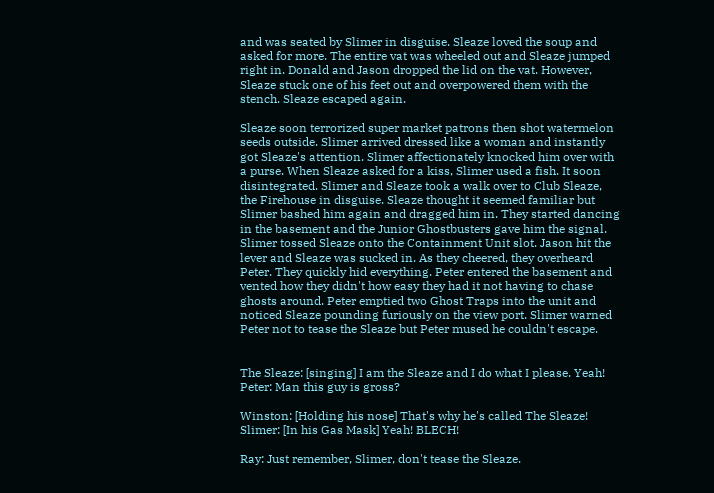and was seated by Slimer in disguise. Sleaze loved the soup and asked for more. The entire vat was wheeled out and Sleaze jumped right in. Donald and Jason dropped the lid on the vat. However, Sleaze stuck one of his feet out and overpowered them with the stench. Sleaze escaped again.

Sleaze soon terrorized super market patrons then shot watermelon seeds outside. Slimer arrived dressed like a woman and instantly got Sleaze's attention. Slimer affectionately knocked him over with a purse. When Sleaze asked for a kiss, Slimer used a fish. It soon disintegrated. Slimer and Sleaze took a walk over to Club Sleaze, the Firehouse in disguise. Sleaze thought it seemed familiar but Slimer bashed him again and dragged him in. They started dancing in the basement and the Junior Ghostbusters gave him the signal. Slimer tossed Sleaze onto the Containment Unit slot. Jason hit the lever and Sleaze was sucked in. As they cheered, they overheard Peter. They quickly hid everything. Peter entered the basement and vented how they didn't how easy they had it not having to chase ghosts around. Peter emptied two Ghost Traps into the unit and noticed Sleaze pounding furiously on the view port. Slimer warned Peter not to tease the Sleaze but Peter mused he couldn't escape.


The Sleaze: [singing] I am the Sleaze and I do what I please. Yeah!
Peter: Man this guy is gross?

Winston: [Holding his nose] That's why he's called The Sleaze! Slimer: [In his Gas Mask] Yeah! BLECH!

Ray: Just remember, Slimer, don't tease the Sleaze.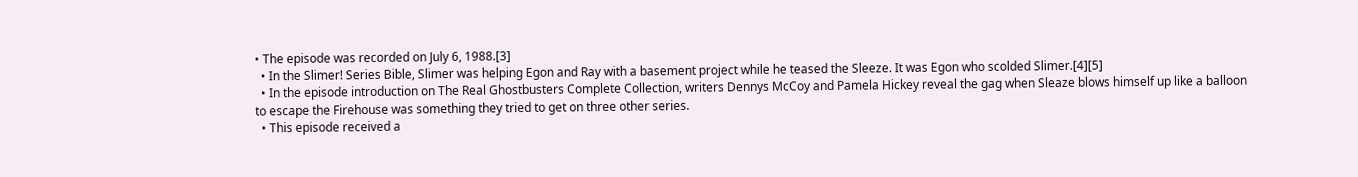• The episode was recorded on July 6, 1988.[3]
  • In the Slimer! Series Bible, Slimer was helping Egon and Ray with a basement project while he teased the Sleeze. It was Egon who scolded Slimer.[4][5]
  • In the episode introduction on The Real Ghostbusters Complete Collection, writers Dennys McCoy and Pamela Hickey reveal the gag when Sleaze blows himself up like a balloon to escape the Firehouse was something they tried to get on three other series.
  • This episode received a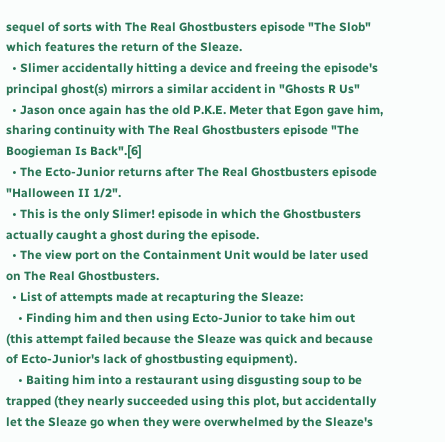sequel of sorts with The Real Ghostbusters episode "The Slob" which features the return of the Sleaze.
  • Slimer accidentally hitting a device and freeing the episode's principal ghost(s) mirrors a similar accident in "Ghosts R Us"
  • Jason once again has the old P.K.E. Meter that Egon gave him, sharing continuity with The Real Ghostbusters episode "The Boogieman Is Back".[6]
  • The Ecto-Junior returns after The Real Ghostbusters episode "Halloween II 1/2".
  • This is the only Slimer! episode in which the Ghostbusters actually caught a ghost during the episode.
  • The view port on the Containment Unit would be later used on The Real Ghostbusters.
  • List of attempts made at recapturing the Sleaze:
    • Finding him and then using Ecto-Junior to take him out (this attempt failed because the Sleaze was quick and because of Ecto-Junior's lack of ghostbusting equipment).
    • Baiting him into a restaurant using disgusting soup to be trapped (they nearly succeeded using this plot, but accidentally let the Sleaze go when they were overwhelmed by the Sleaze's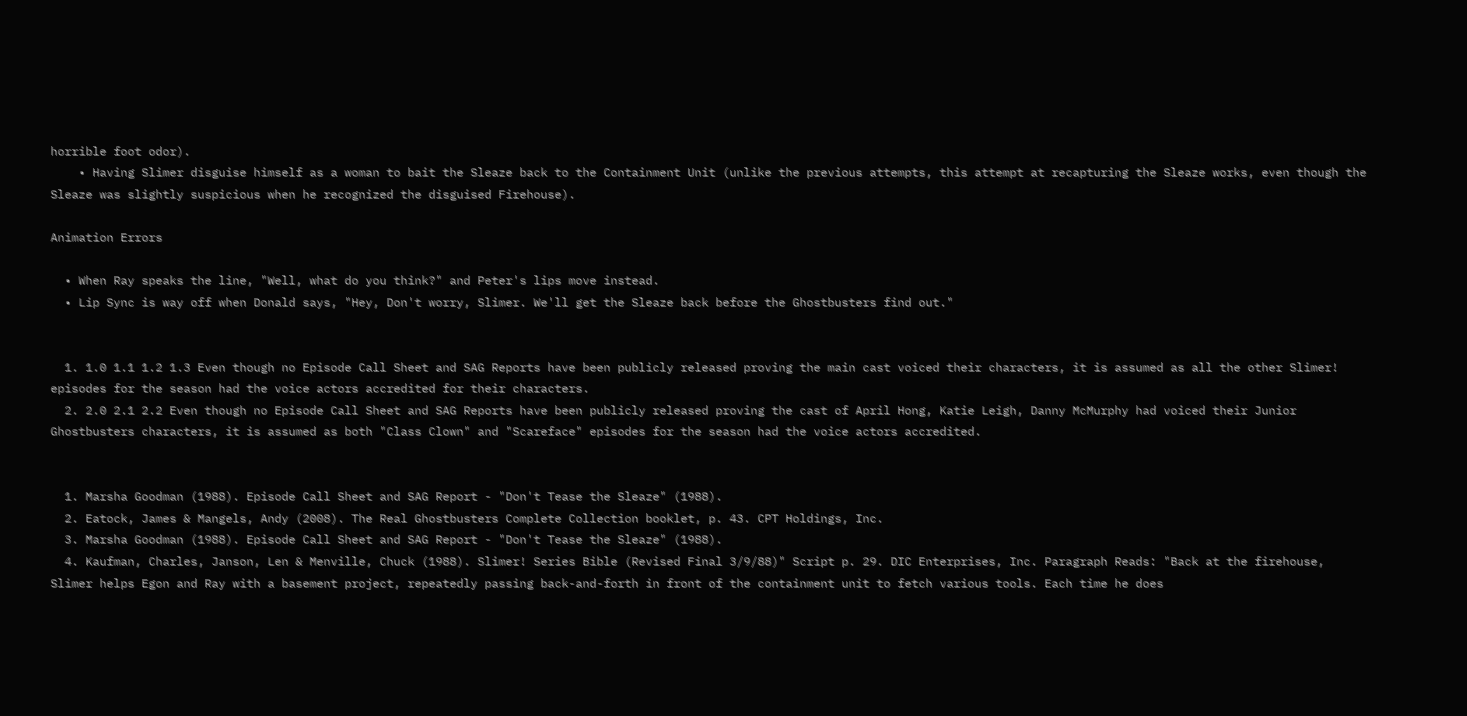horrible foot odor).
    • Having Slimer disguise himself as a woman to bait the Sleaze back to the Containment Unit (unlike the previous attempts, this attempt at recapturing the Sleaze works, even though the Sleaze was slightly suspicious when he recognized the disguised Firehouse).

Animation Errors

  • When Ray speaks the line, "Well, what do you think?" and Peter's lips move instead.
  • Lip Sync is way off when Donald says, "Hey, Don't worry, Slimer. We'll get the Sleaze back before the Ghostbusters find out."


  1. 1.0 1.1 1.2 1.3 Even though no Episode Call Sheet and SAG Reports have been publicly released proving the main cast voiced their characters, it is assumed as all the other Slimer! episodes for the season had the voice actors accredited for their characters.
  2. 2.0 2.1 2.2 Even though no Episode Call Sheet and SAG Reports have been publicly released proving the cast of April Hong, Katie Leigh, Danny McMurphy had voiced their Junior Ghostbusters characters, it is assumed as both "Class Clown" and "Scareface" episodes for the season had the voice actors accredited.


  1. Marsha Goodman (1988). Episode Call Sheet and SAG Report - "Don't Tease the Sleaze" (1988).
  2. Eatock, James & Mangels, Andy (2008). The Real Ghostbusters Complete Collection booklet, p. 43. CPT Holdings, Inc.
  3. Marsha Goodman (1988). Episode Call Sheet and SAG Report - "Don't Tease the Sleaze" (1988).
  4. Kaufman, Charles, Janson, Len & Menville, Chuck (1988). Slimer! Series Bible (Revised Final 3/9/88)" Script p. 29. DIC Enterprises, Inc. Paragraph Reads: "Back at the firehouse, Slimer helps Egon and Ray with a basement project, repeatedly passing back-and-forth in front of the containment unit to fetch various tools. Each time he does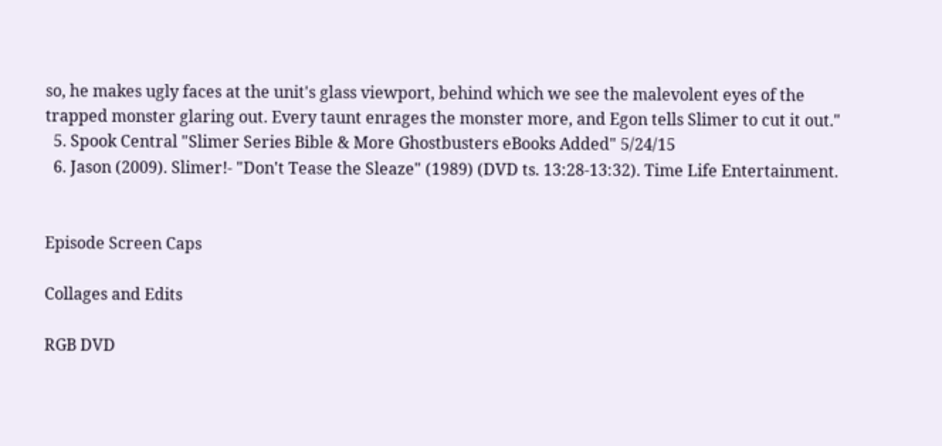so, he makes ugly faces at the unit's glass viewport, behind which we see the malevolent eyes of the trapped monster glaring out. Every taunt enrages the monster more, and Egon tells Slimer to cut it out."
  5. Spook Central "Slimer Series Bible & More Ghostbusters eBooks Added" 5/24/15
  6. Jason (2009). Slimer!- "Don't Tease the Sleaze" (1989) (DVD ts. 13:28-13:32). Time Life Entertainment.


Episode Screen Caps

Collages and Edits

RGB DVD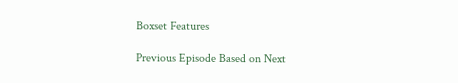Boxset Features

Previous Episode Based on Next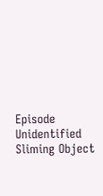Episode
Unidentified Sliming Object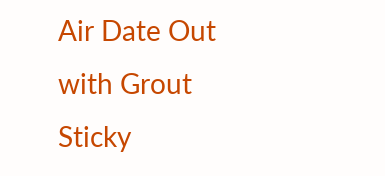Air Date Out with Grout
Sticky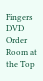Fingers DVD Order Room at the Top